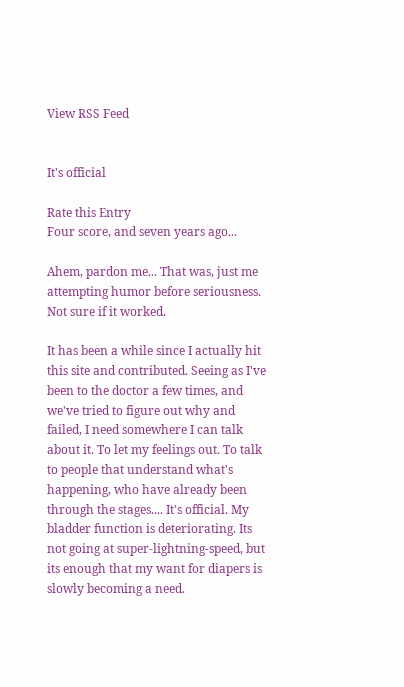View RSS Feed


It's official

Rate this Entry
Four score, and seven years ago...

Ahem, pardon me... That was, just me attempting humor before seriousness. Not sure if it worked.

It has been a while since I actually hit this site and contributed. Seeing as I've been to the doctor a few times, and we've tried to figure out why and failed, I need somewhere I can talk about it. To let my feelings out. To talk to people that understand what's happening, who have already been through the stages.... It's official. My bladder function is deteriorating. Its not going at super-lightning-speed, but its enough that my want for diapers is slowly becoming a need.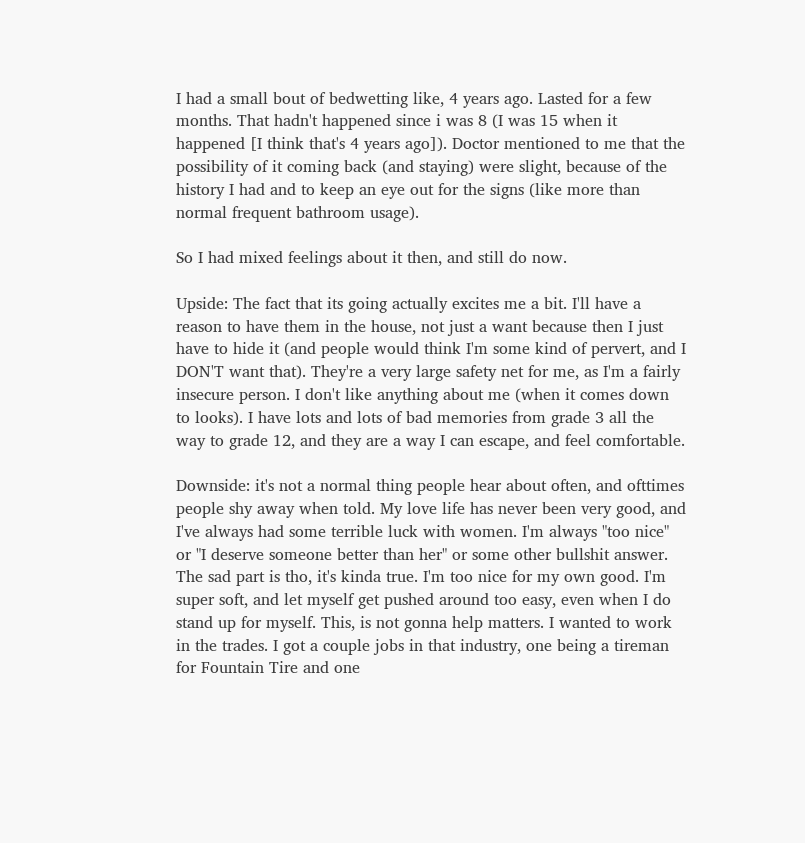I had a small bout of bedwetting like, 4 years ago. Lasted for a few months. That hadn't happened since i was 8 (I was 15 when it happened [I think that's 4 years ago]). Doctor mentioned to me that the possibility of it coming back (and staying) were slight, because of the history I had and to keep an eye out for the signs (like more than normal frequent bathroom usage).

So I had mixed feelings about it then, and still do now.

Upside: The fact that its going actually excites me a bit. I'll have a reason to have them in the house, not just a want because then I just have to hide it (and people would think I'm some kind of pervert, and I DON'T want that). They're a very large safety net for me, as I'm a fairly insecure person. I don't like anything about me (when it comes down to looks). I have lots and lots of bad memories from grade 3 all the way to grade 12, and they are a way I can escape, and feel comfortable.

Downside: it's not a normal thing people hear about often, and ofttimes people shy away when told. My love life has never been very good, and I've always had some terrible luck with women. I'm always "too nice" or "I deserve someone better than her" or some other bullshit answer. The sad part is tho, it's kinda true. I'm too nice for my own good. I'm super soft, and let myself get pushed around too easy, even when I do stand up for myself. This, is not gonna help matters. I wanted to work in the trades. I got a couple jobs in that industry, one being a tireman for Fountain Tire and one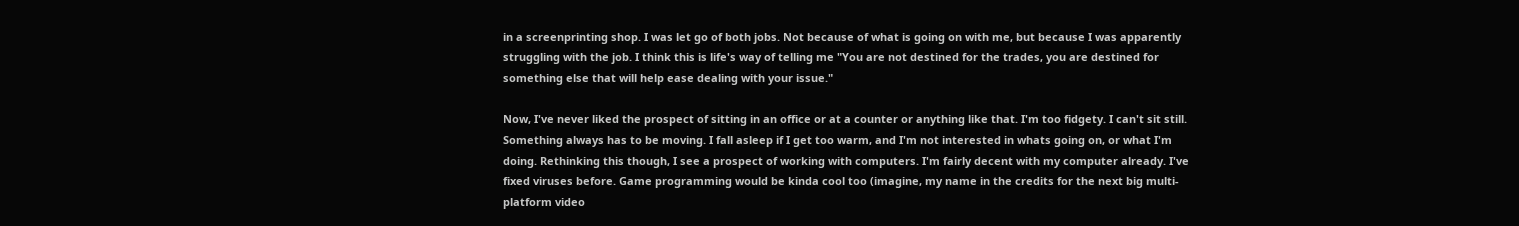in a screenprinting shop. I was let go of both jobs. Not because of what is going on with me, but because I was apparently struggling with the job. I think this is life's way of telling me "You are not destined for the trades, you are destined for something else that will help ease dealing with your issue."

Now, I've never liked the prospect of sitting in an office or at a counter or anything like that. I'm too fidgety. I can't sit still. Something always has to be moving. I fall asleep if I get too warm, and I'm not interested in whats going on, or what I'm doing. Rethinking this though, I see a prospect of working with computers. I'm fairly decent with my computer already. I've fixed viruses before. Game programming would be kinda cool too (imagine, my name in the credits for the next big multi-platform video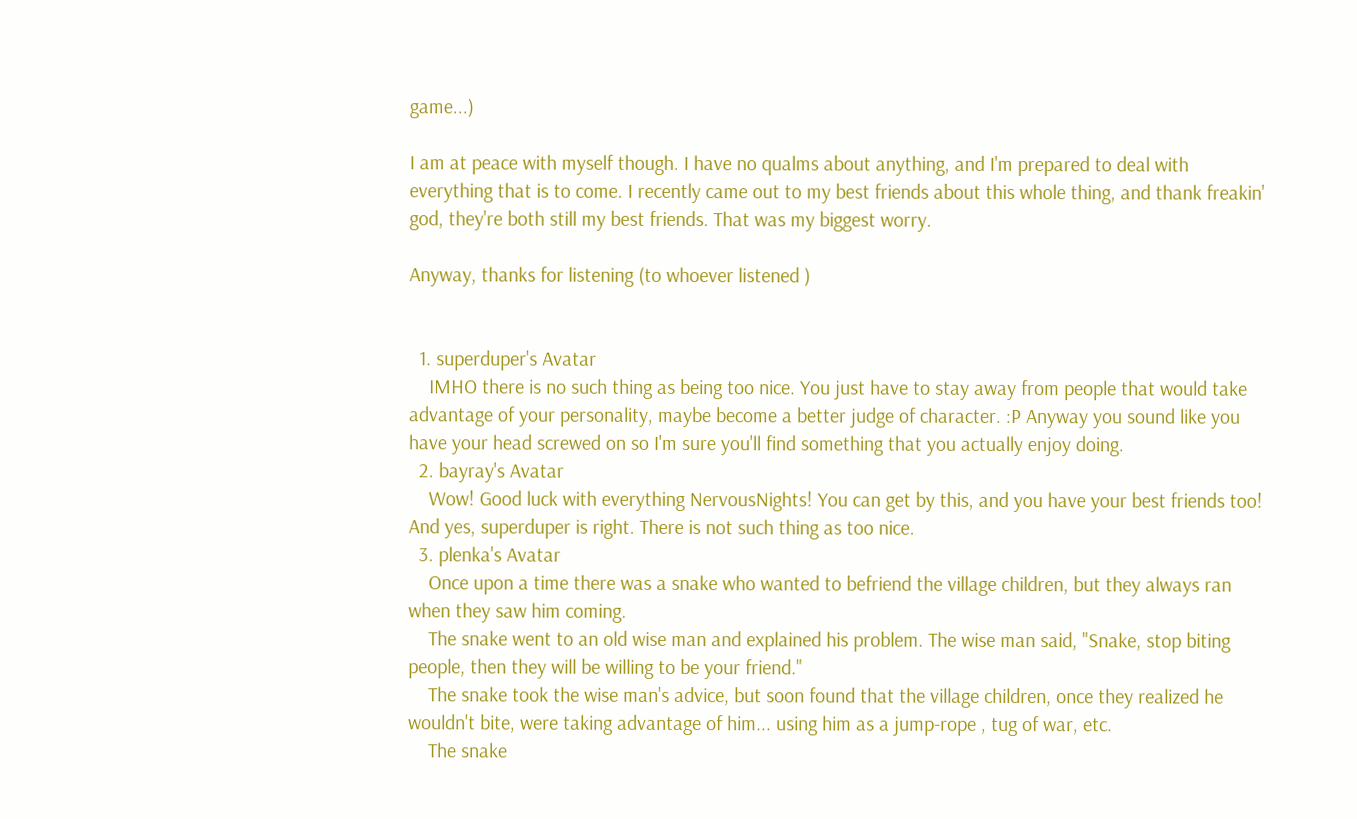game...)

I am at peace with myself though. I have no qualms about anything, and I'm prepared to deal with everything that is to come. I recently came out to my best friends about this whole thing, and thank freakin' god, they're both still my best friends. That was my biggest worry.

Anyway, thanks for listening (to whoever listened )


  1. superduper's Avatar
    IMHO there is no such thing as being too nice. You just have to stay away from people that would take advantage of your personality, maybe become a better judge of character. :P Anyway you sound like you have your head screwed on so I'm sure you'll find something that you actually enjoy doing.
  2. bayray's Avatar
    Wow! Good luck with everything NervousNights! You can get by this, and you have your best friends too! And yes, superduper is right. There is not such thing as too nice.
  3. plenka's Avatar
    Once upon a time there was a snake who wanted to befriend the village children, but they always ran when they saw him coming.
    The snake went to an old wise man and explained his problem. The wise man said, "Snake, stop biting people, then they will be willing to be your friend."
    The snake took the wise man's advice, but soon found that the village children, once they realized he wouldn't bite, were taking advantage of him... using him as a jump-rope , tug of war, etc.
    The snake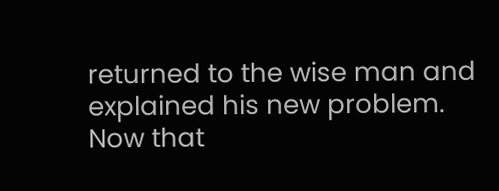returned to the wise man and explained his new problem. Now that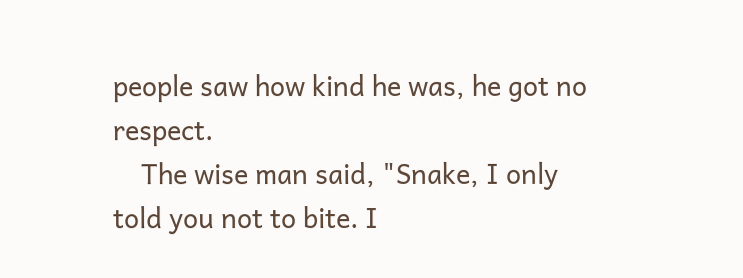people saw how kind he was, he got no respect.
    The wise man said, "Snake, I only told you not to bite. I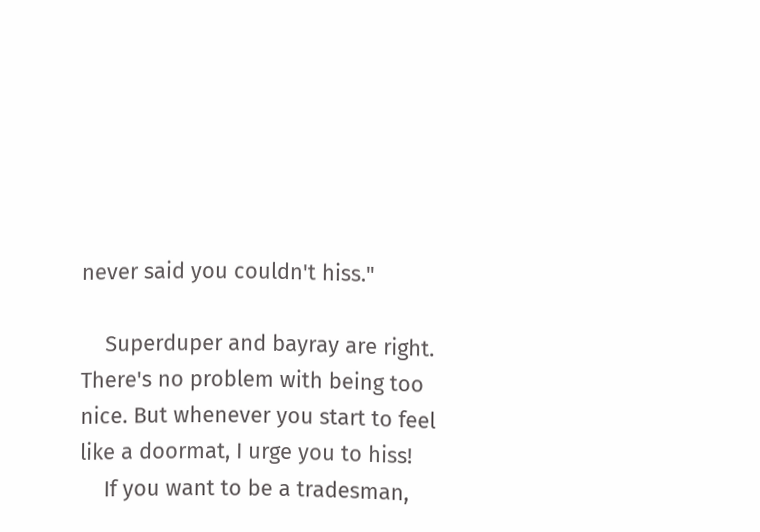never said you couldn't hiss."

    Superduper and bayray are right. There's no problem with being too nice. But whenever you start to feel like a doormat, I urge you to hiss!
    If you want to be a tradesman,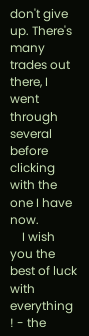don't give up. There's many trades out there, I went through several before clicking with the one I have now.
    I wish you the best of luck with everything ! - the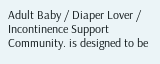Adult Baby / Diaper Lover / Incontinence Support Community. is designed to be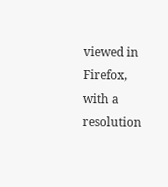viewed in Firefox, with a resolution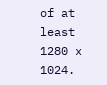of at least 1280 x 1024.